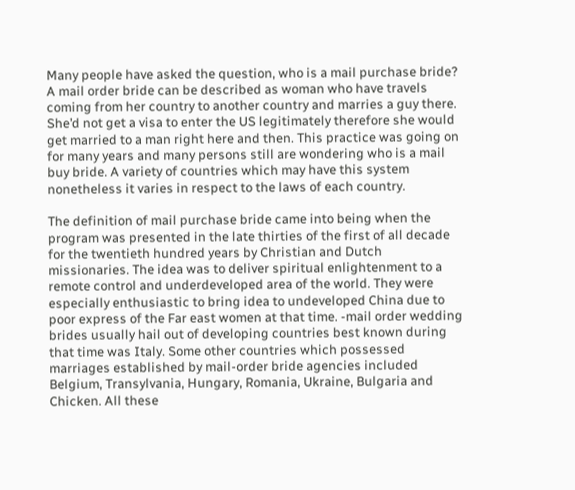Many people have asked the question, who is a mail purchase bride? A mail order bride can be described as woman who have travels coming from her country to another country and marries a guy there. She’d not get a visa to enter the US legitimately therefore she would get married to a man right here and then. This practice was going on for many years and many persons still are wondering who is a mail buy bride. A variety of countries which may have this system nonetheless it varies in respect to the laws of each country.

The definition of mail purchase bride came into being when the program was presented in the late thirties of the first of all decade for the twentieth hundred years by Christian and Dutch missionaries. The idea was to deliver spiritual enlightenment to a remote control and underdeveloped area of the world. They were especially enthusiastic to bring idea to undeveloped China due to poor express of the Far east women at that time. -mail order wedding brides usually hail out of developing countries best known during that time was Italy. Some other countries which possessed marriages established by mail-order bride agencies included Belgium, Transylvania, Hungary, Romania, Ukraine, Bulgaria and Chicken. All these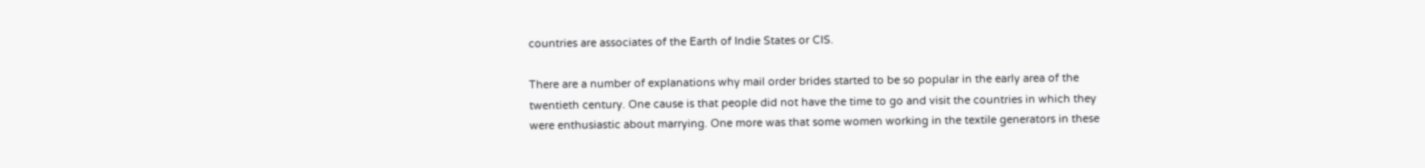countries are associates of the Earth of Indie States or CIS.

There are a number of explanations why mail order brides started to be so popular in the early area of the twentieth century. One cause is that people did not have the time to go and visit the countries in which they were enthusiastic about marrying. One more was that some women working in the textile generators in these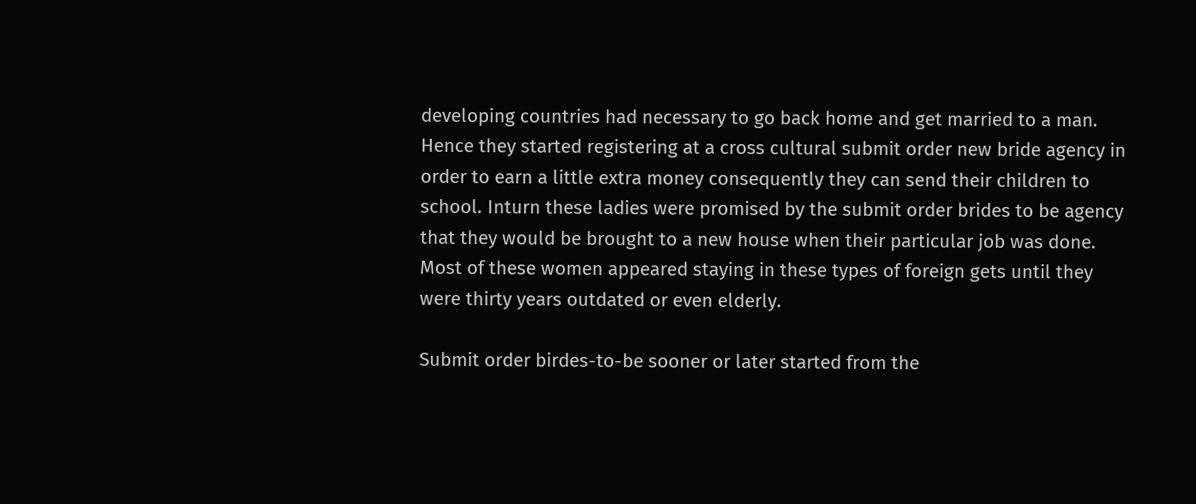developing countries had necessary to go back home and get married to a man. Hence they started registering at a cross cultural submit order new bride agency in order to earn a little extra money consequently they can send their children to school. Inturn these ladies were promised by the submit order brides to be agency that they would be brought to a new house when their particular job was done. Most of these women appeared staying in these types of foreign gets until they were thirty years outdated or even elderly.

Submit order birdes-to-be sooner or later started from the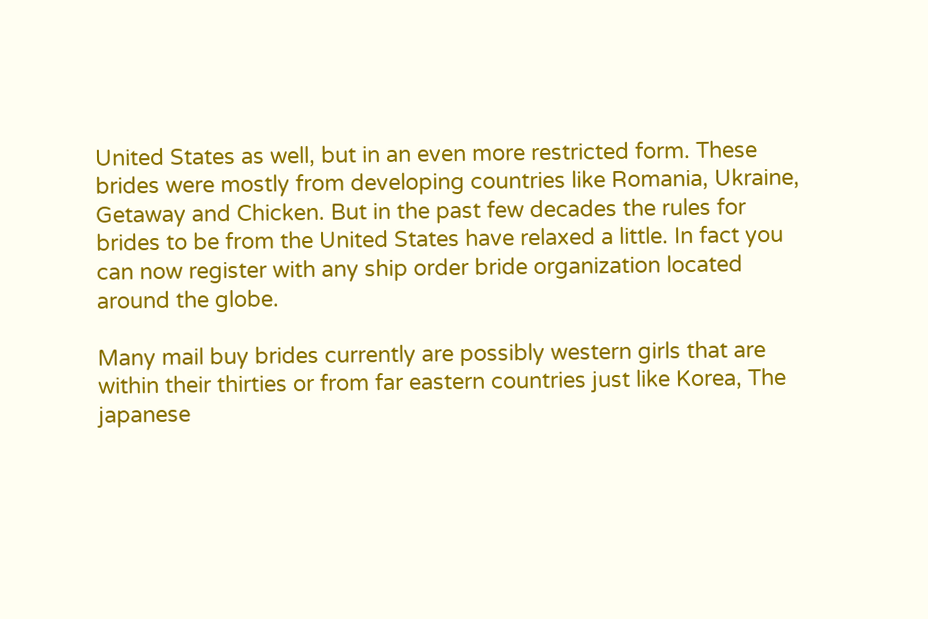United States as well, but in an even more restricted form. These brides were mostly from developing countries like Romania, Ukraine, Getaway and Chicken. But in the past few decades the rules for brides to be from the United States have relaxed a little. In fact you can now register with any ship order bride organization located around the globe.

Many mail buy brides currently are possibly western girls that are within their thirties or from far eastern countries just like Korea, The japanese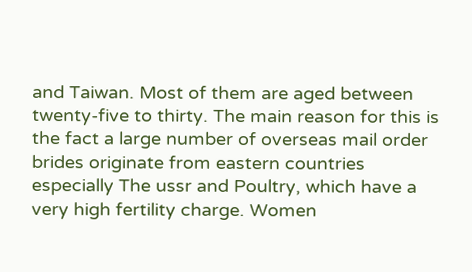and Taiwan. Most of them are aged between twenty-five to thirty. The main reason for this is the fact a large number of overseas mail order brides originate from eastern countries especially The ussr and Poultry, which have a very high fertility charge. Women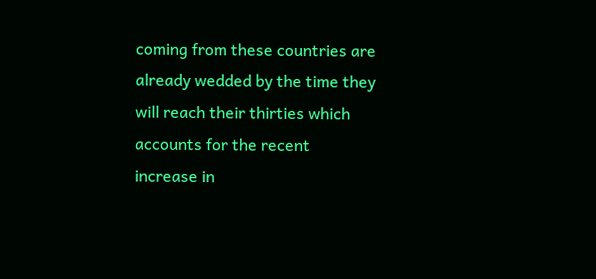coming from these countries are already wedded by the time they will reach their thirties which accounts for the recent increase in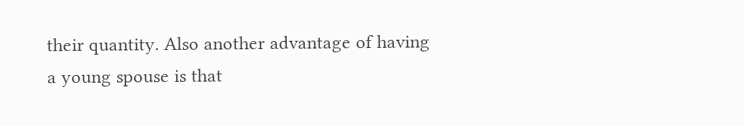their quantity. Also another advantage of having a young spouse is that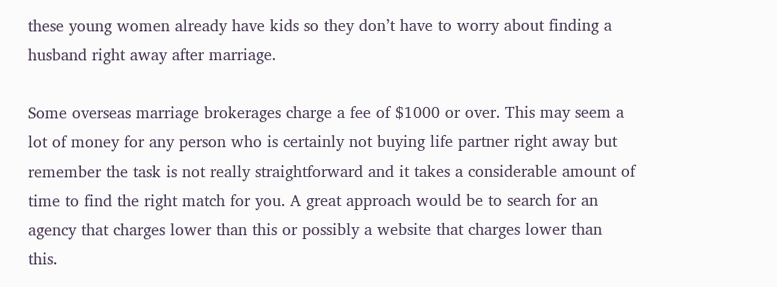these young women already have kids so they don’t have to worry about finding a husband right away after marriage.

Some overseas marriage brokerages charge a fee of $1000 or over. This may seem a lot of money for any person who is certainly not buying life partner right away but remember the task is not really straightforward and it takes a considerable amount of time to find the right match for you. A great approach would be to search for an agency that charges lower than this or possibly a website that charges lower than this.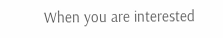When you are interested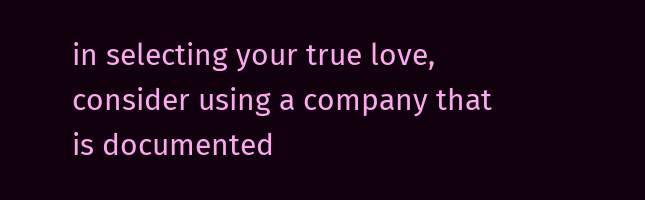in selecting your true love, consider using a company that is documented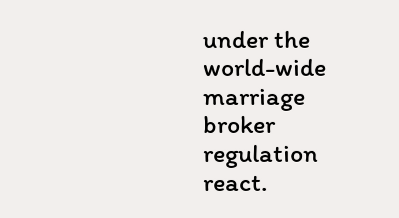under the world-wide marriage broker regulation react.